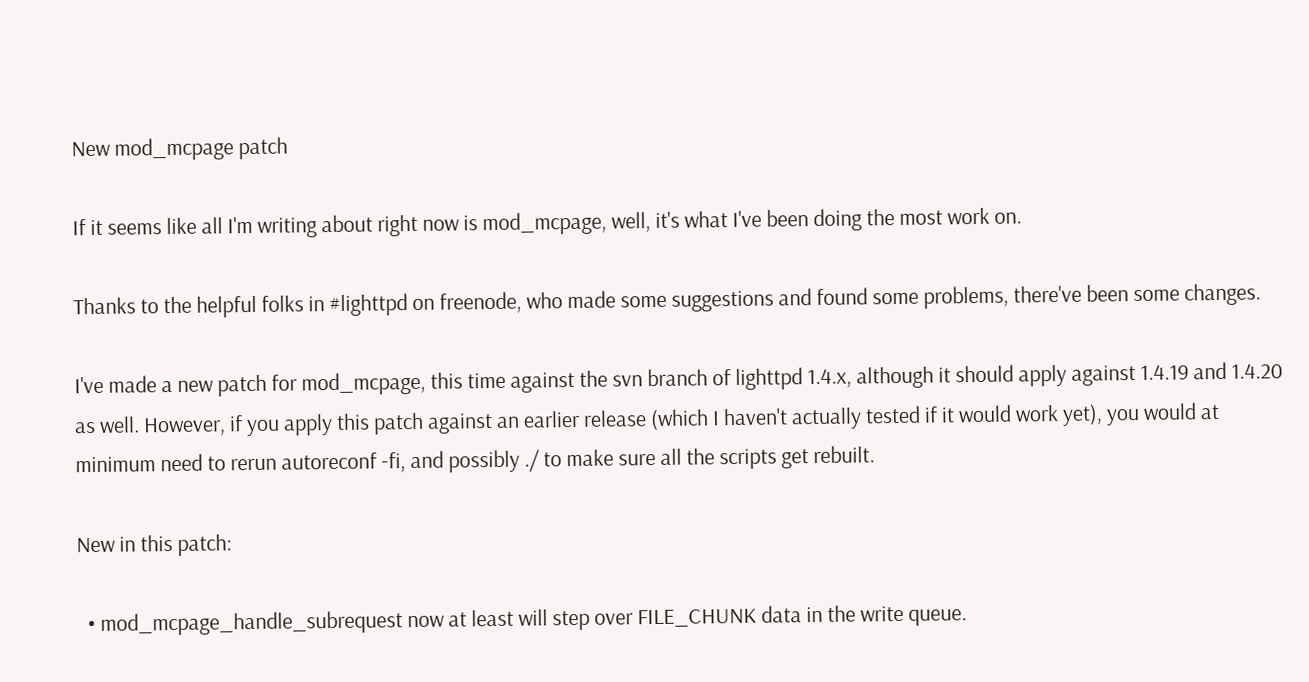New mod_mcpage patch

If it seems like all I'm writing about right now is mod_mcpage, well, it's what I've been doing the most work on.

Thanks to the helpful folks in #lighttpd on freenode, who made some suggestions and found some problems, there've been some changes.

I've made a new patch for mod_mcpage, this time against the svn branch of lighttpd 1.4.x, although it should apply against 1.4.19 and 1.4.20 as well. However, if you apply this patch against an earlier release (which I haven't actually tested if it would work yet), you would at minimum need to rerun autoreconf -fi, and possibly ./ to make sure all the scripts get rebuilt.

New in this patch:

  • mod_mcpage_handle_subrequest now at least will step over FILE_CHUNK data in the write queue.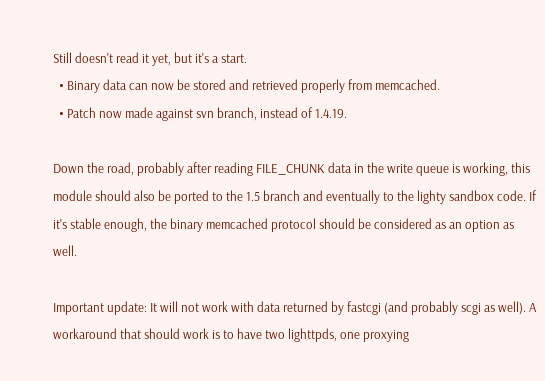Still doesn't read it yet, but it's a start.
  • Binary data can now be stored and retrieved properly from memcached.
  • Patch now made against svn branch, instead of 1.4.19.

Down the road, probably after reading FILE_CHUNK data in the write queue is working, this module should also be ported to the 1.5 branch and eventually to the lighty sandbox code. If it's stable enough, the binary memcached protocol should be considered as an option as well.

Important update: It will not work with data returned by fastcgi (and probably scgi as well). A workaround that should work is to have two lighttpds, one proxying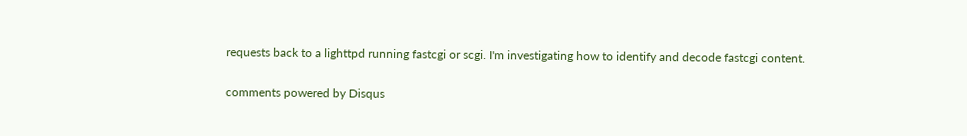requests back to a lighttpd running fastcgi or scgi. I'm investigating how to identify and decode fastcgi content.

comments powered by Disqus